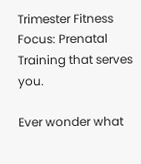Trimester Fitness Focus: Prenatal Training that serves you.

Ever wonder what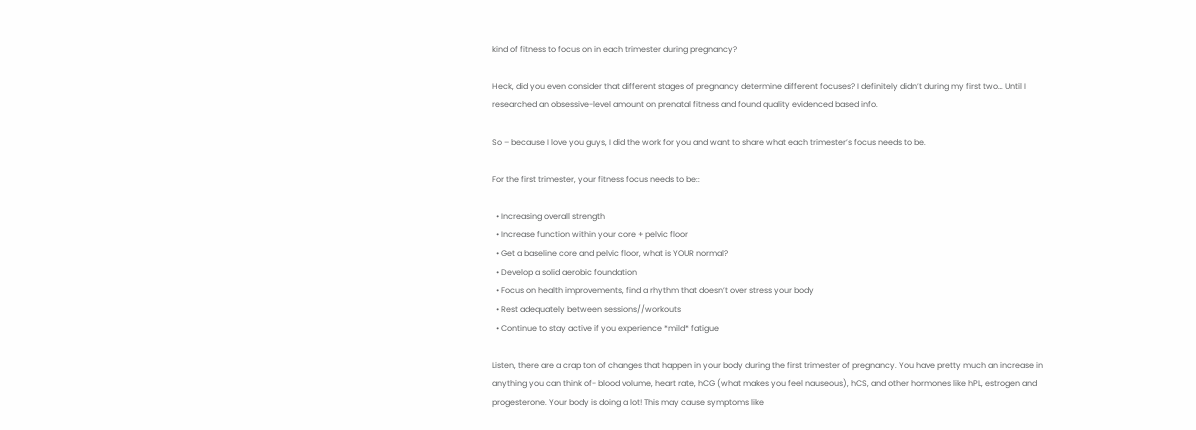kind of fitness to focus on in each trimester during pregnancy?

Heck, did you even consider that different stages of pregnancy determine different focuses? I definitely didn’t during my first two… Until I researched an obsessive-level amount on prenatal fitness and found quality evidenced based info.

So – because I love you guys, I did the work for you and want to share what each trimester’s focus needs to be.

For the first trimester, your fitness focus needs to be::

  • Increasing overall strength
  • Increase function within your core + pelvic floor
  • Get a baseline core and pelvic floor, what is YOUR normal?
  • Develop a solid aerobic foundation
  • Focus on health improvements, find a rhythm that doesn’t over stress your body
  • Rest adequately between sessions//workouts
  • Continue to stay active if you experience *mild* fatigue

Listen, there are a crap ton of changes that happen in your body during the first trimester of pregnancy. You have pretty much an increase in anything you can think of- blood volume, heart rate, hCG (what makes you feel nauseous), hCS, and other hormones like hPL, estrogen and progesterone. Your body is doing a lot! This may cause symptoms like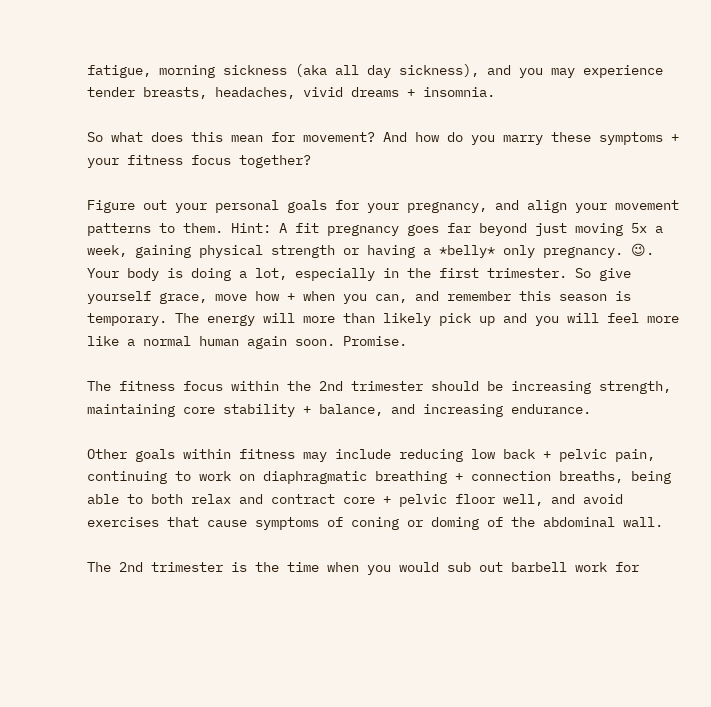fatigue, morning sickness (aka all day sickness), and you may experience tender breasts, headaches, vivid dreams + insomnia.

So what does this mean for movement? And how do you marry these symptoms + your fitness focus together?

Figure out your personal goals for your pregnancy, and align your movement patterns to them. Hint: A fit pregnancy goes far beyond just moving 5x a week, gaining physical strength or having a *belly* only pregnancy. 😉. Your body is doing a lot, especially in the first trimester. So give yourself grace, move how + when you can, and remember this season is temporary. The energy will more than likely pick up and you will feel more like a normal human again soon. Promise.

The fitness focus within the 2nd trimester should be increasing strength, maintaining core stability + balance, and increasing endurance.

Other goals within fitness may include reducing low back + pelvic pain, continuing to work on diaphragmatic breathing + connection breaths, being able to both relax and contract core + pelvic floor well, and avoid exercises that cause symptoms of coning or doming of the abdominal wall.

The 2nd trimester is the time when you would sub out barbell work for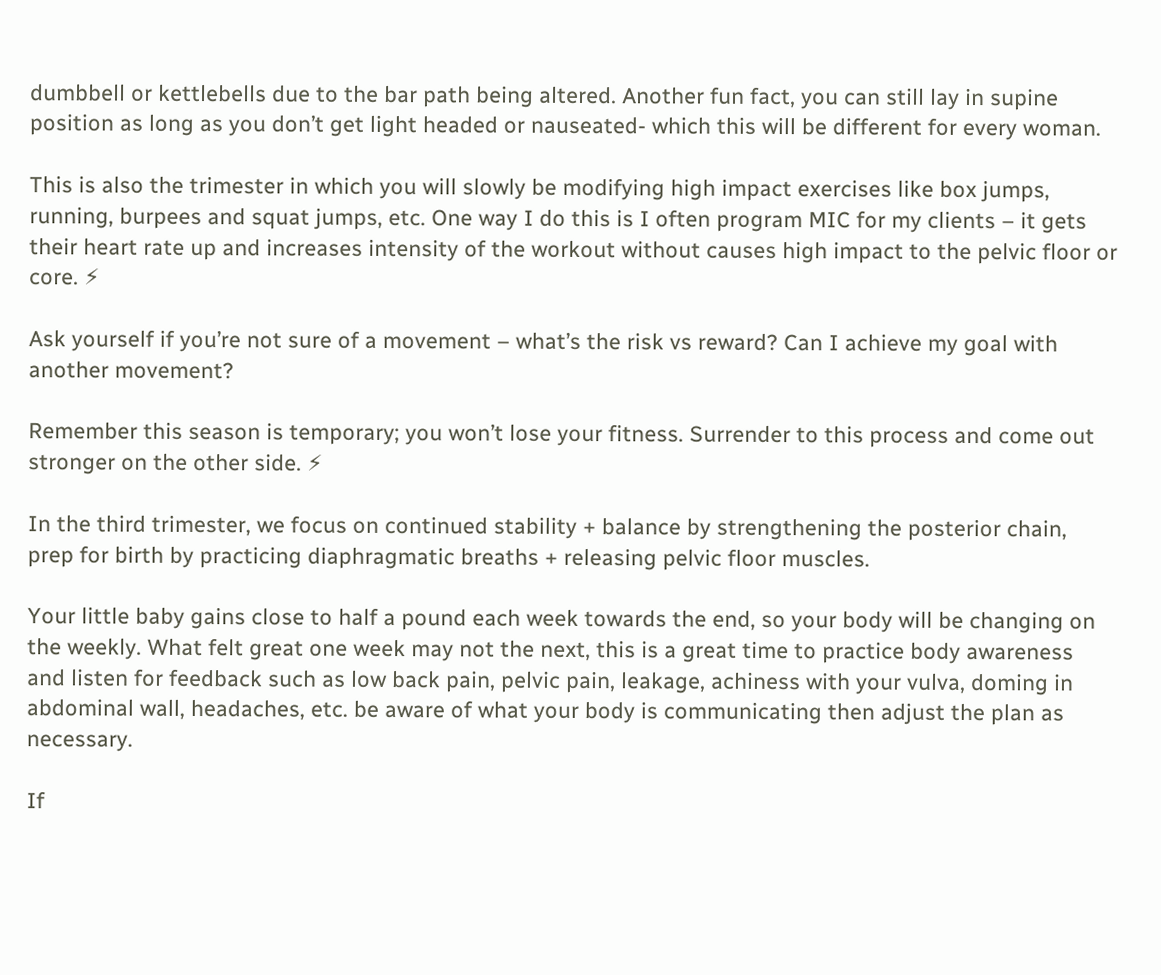dumbbell or kettlebells due to the bar path being altered. Another fun fact, you can still lay in supine position as long as you don’t get light headed or nauseated- which this will be different for every woman.

This is also the trimester in which you will slowly be modifying high impact exercises like box jumps, running, burpees and squat jumps, etc. One way I do this is I often program MIC for my clients – it gets their heart rate up and increases intensity of the workout without causes high impact to the pelvic floor or core. ⚡

Ask yourself if you’re not sure of a movement – what’s the risk vs reward? Can I achieve my goal with another movement?

Remember this season is temporary; you won’t lose your fitness. Surrender to this process and come out stronger on the other side. ⚡

In the third trimester, we focus on continued stability + balance by strengthening the posterior chain, prep for birth by practicing diaphragmatic breaths + releasing pelvic floor muscles.

Your little baby gains close to half a pound each week towards the end, so your body will be changing on the weekly. What felt great one week may not the next, this is a great time to practice body awareness and listen for feedback such as low back pain, pelvic pain, leakage, achiness with your vulva, doming in abdominal wall, headaches, etc. be aware of what your body is communicating then adjust the plan as necessary.

If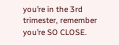you’re in the 3rd trimester, remember you’re SO CLOSE.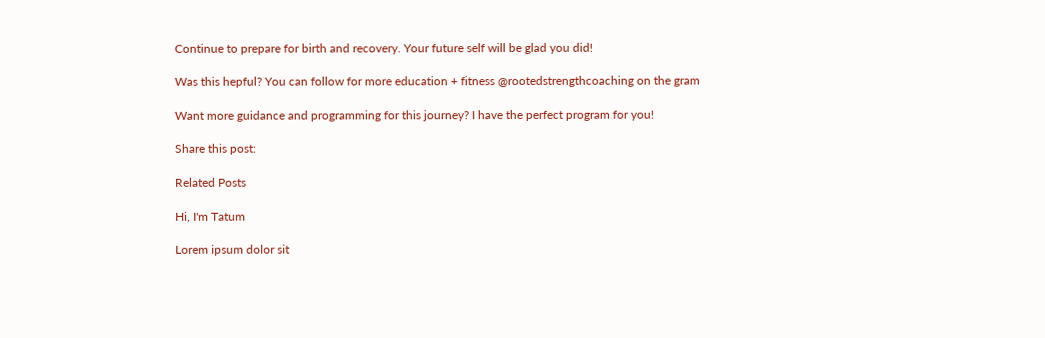Continue to prepare for birth and recovery. Your future self will be glad you did!

Was this hepful? You can follow for more education + fitness @rootedstrengthcoaching on the gram

Want more guidance and programming for this journey? I have the perfect program for you!

Share this post:

Related Posts

Hi, I'm Tatum

Lorem ipsum dolor sit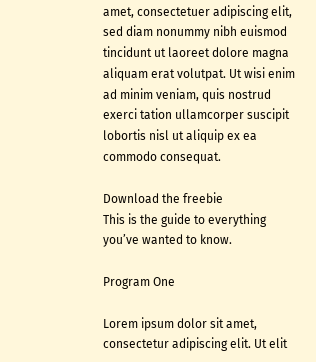amet, consectetuer adipiscing elit, sed diam nonummy nibh euismod tincidunt ut laoreet dolore magna aliquam erat volutpat. Ut wisi enim ad minim veniam, quis nostrud exerci tation ullamcorper suscipit lobortis nisl ut aliquip ex ea commodo consequat.

Download the freebie
This is the guide to everything you’ve wanted to know.

Program One

Lorem ipsum dolor sit amet, consectetur adipiscing elit. Ut elit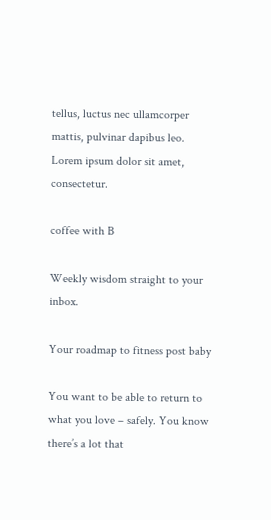tellus, luctus nec ullamcorper mattis, pulvinar dapibus leo. Lorem ipsum dolor sit amet, consectetur.

coffee with B

Weekly wisdom straight to your inbox.

Your roadmap to fitness post baby

You want to be able to return to what you love – safely. You know there’s a lot that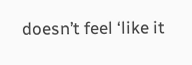doesn’t feel ‘like it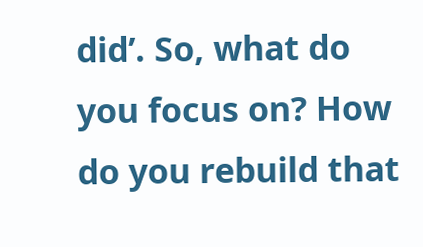did’. So, what do you focus on? How do you rebuild that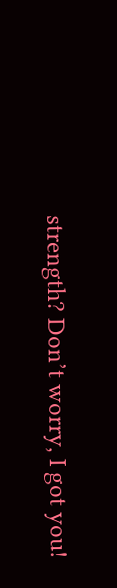strength? Don’t worry, I got you!